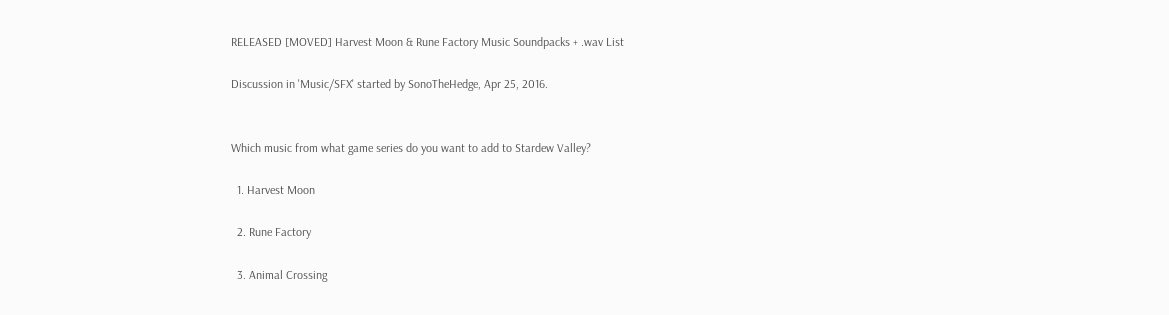RELEASED [MOVED] Harvest Moon & Rune Factory Music Soundpacks + .wav List

Discussion in 'Music/SFX' started by SonoTheHedge, Apr 25, 2016.


Which music from what game series do you want to add to Stardew Valley?

  1. Harvest Moon

  2. Rune Factory

  3. Animal Crossing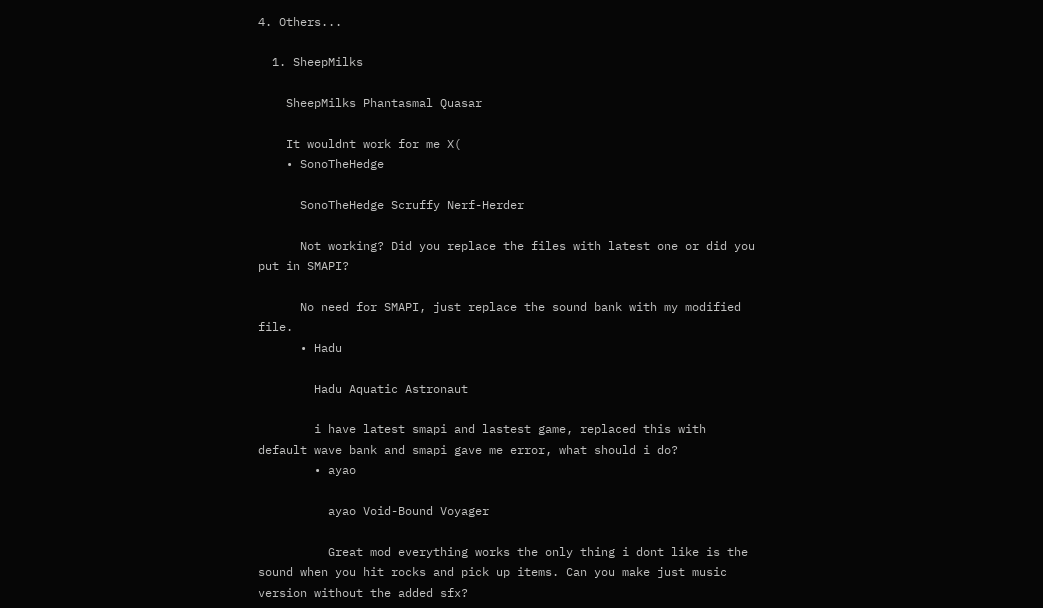4. Others...

  1. SheepMilks

    SheepMilks Phantasmal Quasar

    It wouldnt work for me X(
    • SonoTheHedge

      SonoTheHedge Scruffy Nerf-Herder

      Not working? Did you replace the files with latest one or did you put in SMAPI?

      No need for SMAPI, just replace the sound bank with my modified file.
      • Hadu

        Hadu Aquatic Astronaut

        i have latest smapi and lastest game, replaced this with default wave bank and smapi gave me error, what should i do?
        • ayao

          ayao Void-Bound Voyager

          Great mod everything works the only thing i dont like is the sound when you hit rocks and pick up items. Can you make just music version without the added sfx?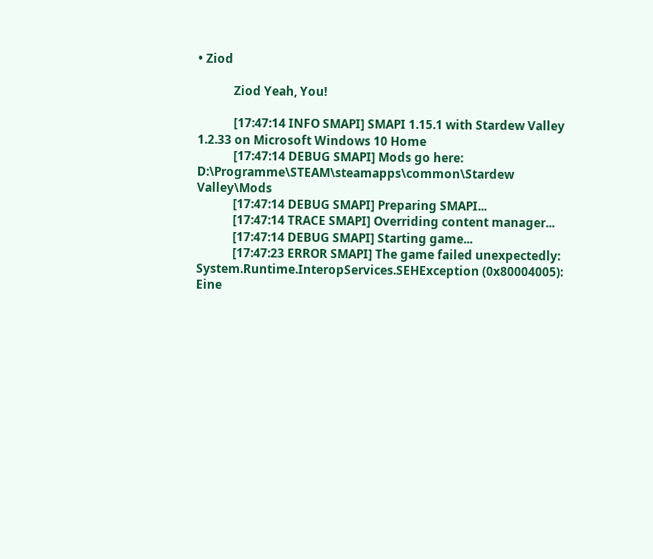• Ziod

            Ziod Yeah, You!

            [17:47:14 INFO SMAPI] SMAPI 1.15.1 with Stardew Valley 1.2.33 on Microsoft Windows 10 Home
            [17:47:14 DEBUG SMAPI] Mods go here: D:\Programme\STEAM\steamapps\common\Stardew Valley\Mods
            [17:47:14 DEBUG SMAPI] Preparing SMAPI...
            [17:47:14 TRACE SMAPI] Overriding content manager...
            [17:47:14 DEBUG SMAPI] Starting game...
            [17:47:23 ERROR SMAPI] The game failed unexpectedly: System.Runtime.InteropServices.SEHException (0x80004005): Eine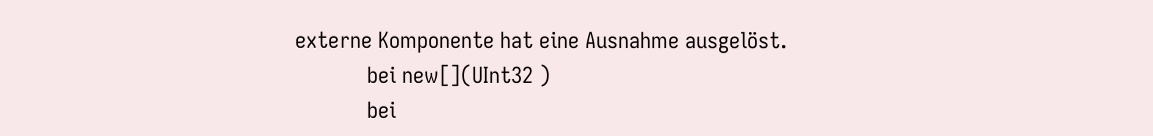externe Komponente hat eine Ausnahme ausgelöst.
            bei new[](UInt32 )
            bei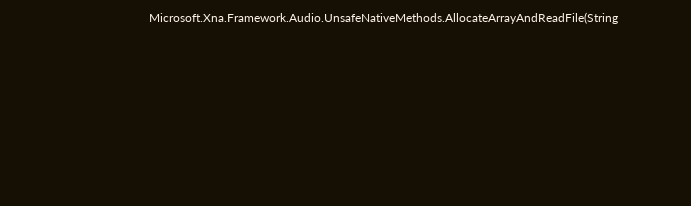Microsoft.Xna.Framework.Audio.UnsafeNativeMethods.AllocateArrayAndReadFile(String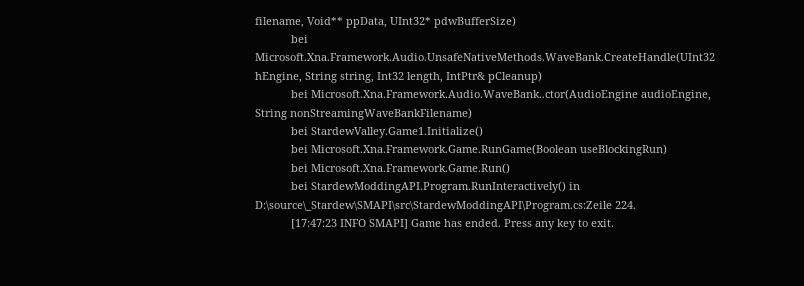filename, Void** ppData, UInt32* pdwBufferSize)
            bei Microsoft.Xna.Framework.Audio.UnsafeNativeMethods.WaveBank.CreateHandle(UInt32 hEngine, String string, Int32 length, IntPtr& pCleanup)
            bei Microsoft.Xna.Framework.Audio.WaveBank..ctor(AudioEngine audioEngine, String nonStreamingWaveBankFilename)
            bei StardewValley.Game1.Initialize()
            bei Microsoft.Xna.Framework.Game.RunGame(Boolean useBlockingRun)
            bei Microsoft.Xna.Framework.Game.Run()
            bei StardewModdingAPI.Program.RunInteractively() in D:\source\_Stardew\SMAPI\src\StardewModdingAPI\Program.cs:Zeile 224.
            [17:47:23 INFO SMAPI] Game has ended. Press any key to exit.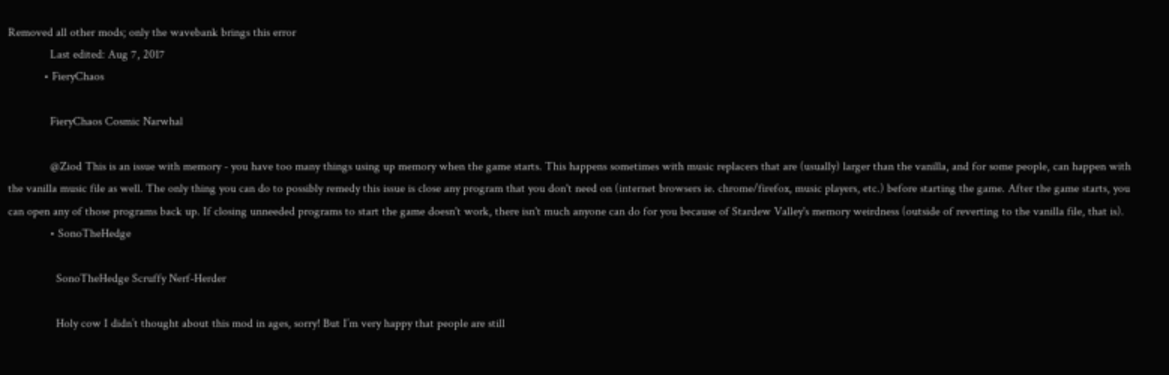Removed all other mods; only the wavebank brings this error
              Last edited: Aug 7, 2017
            • FieryChaos

              FieryChaos Cosmic Narwhal

              @Ziod This is an issue with memory - you have too many things using up memory when the game starts. This happens sometimes with music replacers that are (usually) larger than the vanilla, and for some people, can happen with the vanilla music file as well. The only thing you can do to possibly remedy this issue is close any program that you don't need on (internet browsers ie. chrome/firefox, music players, etc.) before starting the game. After the game starts, you can open any of those programs back up. If closing unneeded programs to start the game doesn't work, there isn't much anyone can do for you because of Stardew Valley's memory weirdness (outside of reverting to the vanilla file, that is).
              • SonoTheHedge

                SonoTheHedge Scruffy Nerf-Herder

                Holy cow I didn’t thought about this mod in ages, sorry! But I’m very happy that people are still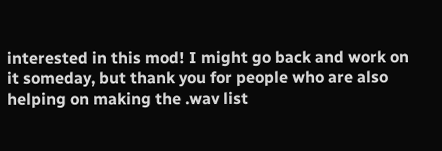interested in this mod! I might go back and work on it someday, but thank you for people who are also helping on making the .wav list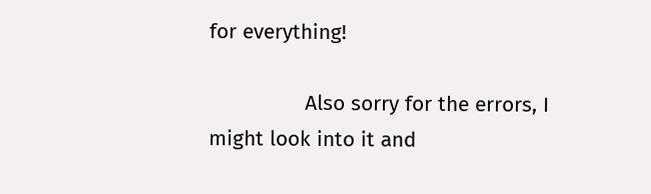for everything!

                Also sorry for the errors, I might look into it and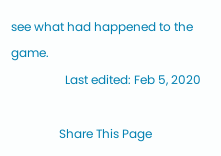see what had happened to the game.
                  Last edited: Feb 5, 2020

                Share This Page